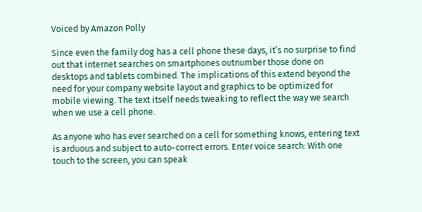Voiced by Amazon Polly

Since even the family dog has a cell phone these days, it’s no surprise to find out that internet searches on smartphones outnumber those done on desktops and tablets combined. The implications of this extend beyond the need for your company website layout and graphics to be optimized for mobile viewing. The text itself needs tweaking to reflect the way we search when we use a cell phone.

As anyone who has ever searched on a cell for something knows, entering text is arduous and subject to auto-correct errors. Enter voice search: With one touch to the screen, you can speak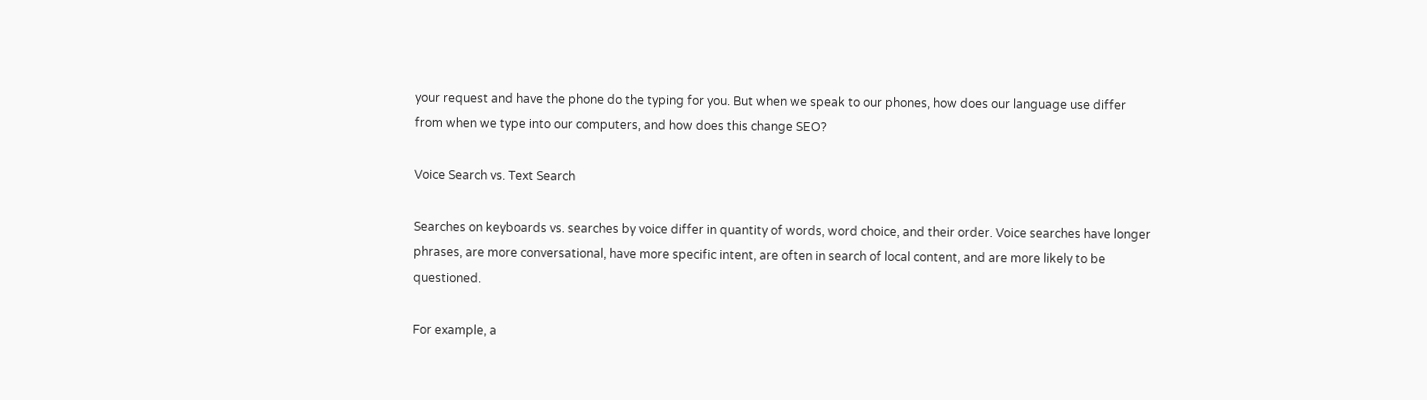your request and have the phone do the typing for you. But when we speak to our phones, how does our language use differ from when we type into our computers, and how does this change SEO?

Voice Search vs. Text Search

Searches on keyboards vs. searches by voice differ in quantity of words, word choice, and their order. Voice searches have longer phrases, are more conversational, have more specific intent, are often in search of local content, and are more likely to be questioned.

For example, a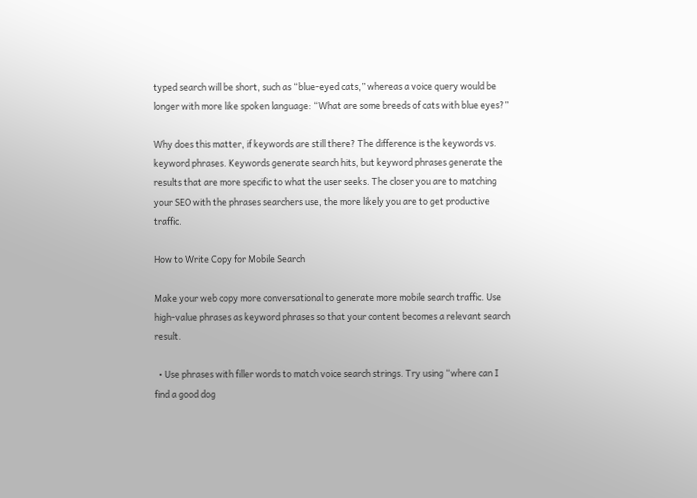typed search will be short, such as “blue-eyed cats,” whereas a voice query would be longer with more like spoken language: “What are some breeds of cats with blue eyes?”

Why does this matter, if keywords are still there? The difference is the keywords vs. keyword phrases. Keywords generate search hits, but keyword phrases generate the results that are more specific to what the user seeks. The closer you are to matching your SEO with the phrases searchers use, the more likely you are to get productive traffic.

How to Write Copy for Mobile Search

Make your web copy more conversational to generate more mobile search traffic. Use high-value phrases as keyword phrases so that your content becomes a relevant search result.

  • Use phrases with filler words to match voice search strings. Try using “where can I find a good dog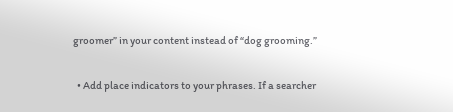groomer” in your content instead of “dog grooming.”

  • Add place indicators to your phrases. If a searcher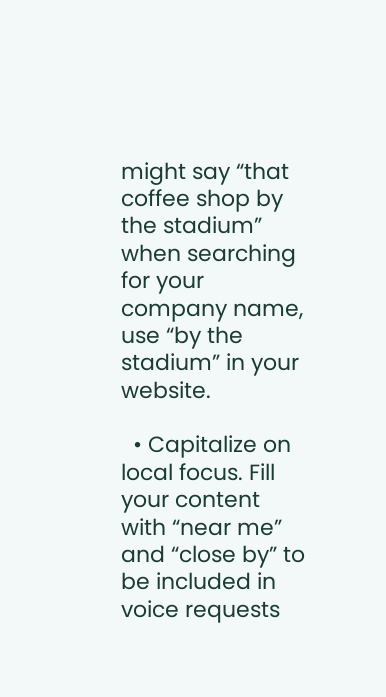might say “that coffee shop by the stadium” when searching for your company name, use “by the stadium” in your website.

  • Capitalize on local focus. Fill your content with “near me” and “close by” to be included in voice requests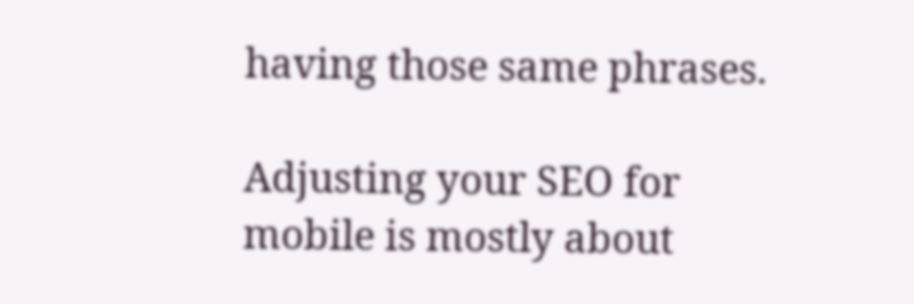having those same phrases.

Adjusting your SEO for mobile is mostly about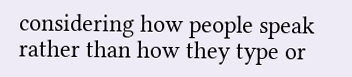considering how people speak rather than how they type or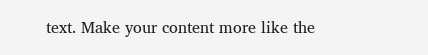text. Make your content more like the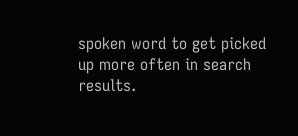spoken word to get picked up more often in search results.